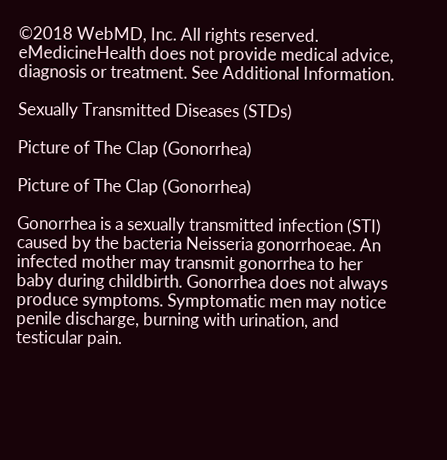©2018 WebMD, Inc. All rights reserved. eMedicineHealth does not provide medical advice, diagnosis or treatment. See Additional Information.

Sexually Transmitted Diseases (STDs)

Picture of The Clap (Gonorrhea)

Picture of The Clap (Gonorrhea)

Gonorrhea is a sexually transmitted infection (STI) caused by the bacteria Neisseria gonorrhoeae. An infected mother may transmit gonorrhea to her baby during childbirth. Gonorrhea does not always produce symptoms. Symptomatic men may notice penile discharge, burning with urination, and testicular pain.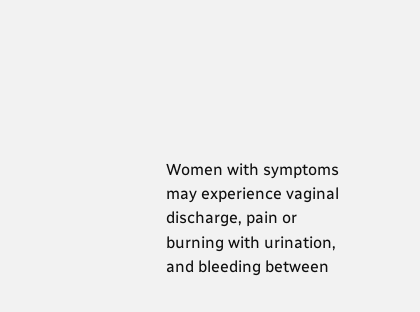Women with symptoms may experience vaginal discharge, pain or burning with urination, and bleeding between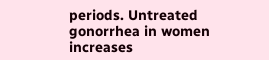periods. Untreated gonorrhea in women increases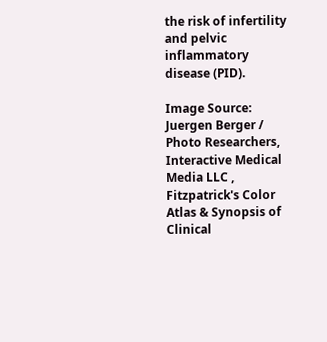the risk of infertility and pelvic inflammatory disease (PID).

Image Source: Juergen Berger / Photo Researchers, Interactive Medical Media LLC , Fitzpatrick's Color Atlas & Synopsis of Clinical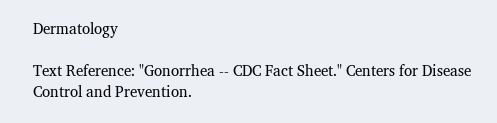Dermatology

Text Reference: "Gonorrhea -- CDC Fact Sheet." Centers for Disease Control and Prevention.